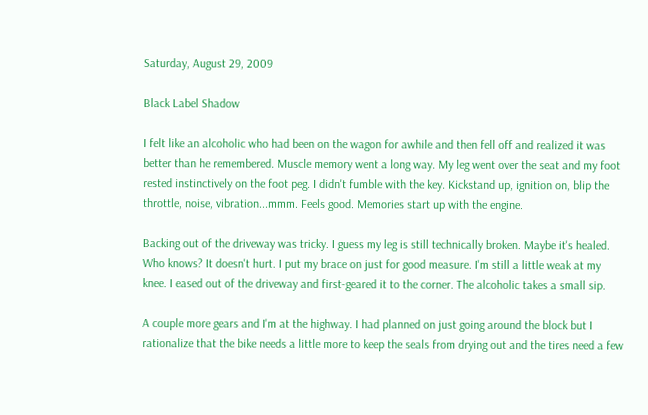Saturday, August 29, 2009

Black Label Shadow

I felt like an alcoholic who had been on the wagon for awhile and then fell off and realized it was better than he remembered. Muscle memory went a long way. My leg went over the seat and my foot rested instinctively on the foot peg. I didn't fumble with the key. Kickstand up, ignition on, blip the throttle, noise, vibration...mmm. Feels good. Memories start up with the engine.

Backing out of the driveway was tricky. I guess my leg is still technically broken. Maybe it's healed. Who knows? It doesn't hurt. I put my brace on just for good measure. I'm still a little weak at my knee. I eased out of the driveway and first-geared it to the corner. The alcoholic takes a small sip.

A couple more gears and I'm at the highway. I had planned on just going around the block but I rationalize that the bike needs a little more to keep the seals from drying out and the tires need a few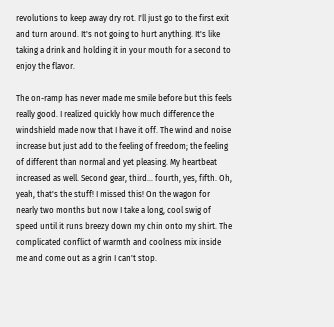revolutions to keep away dry rot. I'll just go to the first exit and turn around. It's not going to hurt anything. It's like taking a drink and holding it in your mouth for a second to enjoy the flavor.

The on-ramp has never made me smile before but this feels really good. I realized quickly how much difference the windshield made now that I have it off. The wind and noise increase but just add to the feeling of freedom; the feeling of different than normal and yet pleasing. My heartbeat increased as well. Second gear, third... fourth, yes, fifth. Oh, yeah, that's the stuff! I missed this! On the wagon for nearly two months but now I take a long, cool swig of speed until it runs breezy down my chin onto my shirt. The complicated conflict of warmth and coolness mix inside me and come out as a grin I can't stop.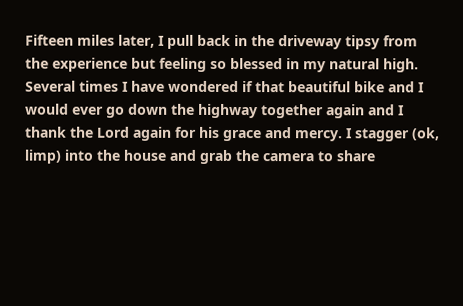Fifteen miles later, I pull back in the driveway tipsy from the experience but feeling so blessed in my natural high. Several times I have wondered if that beautiful bike and I would ever go down the highway together again and I thank the Lord again for his grace and mercy. I stagger (ok, limp) into the house and grab the camera to share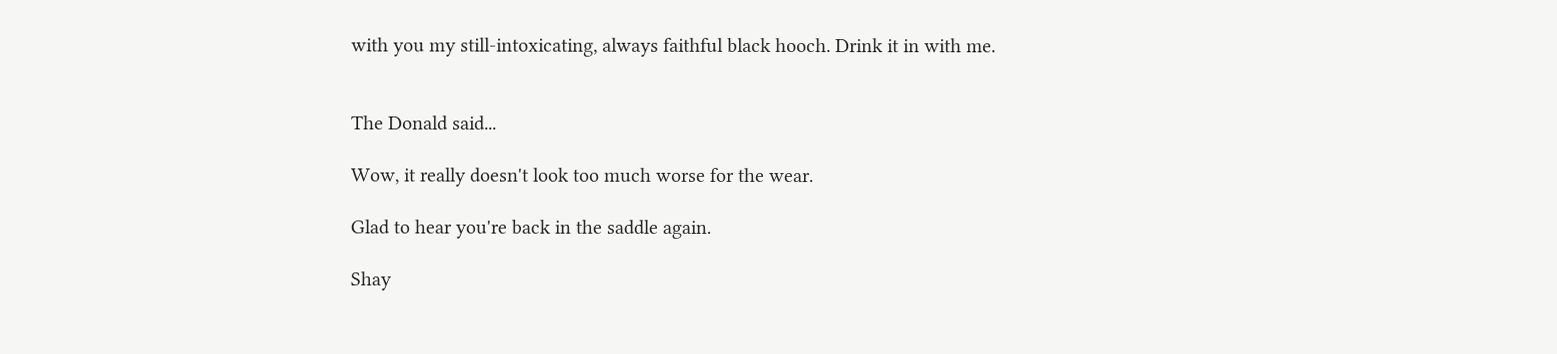with you my still-intoxicating, always faithful black hooch. Drink it in with me.


The Donald said...

Wow, it really doesn't look too much worse for the wear.

Glad to hear you're back in the saddle again.

Shay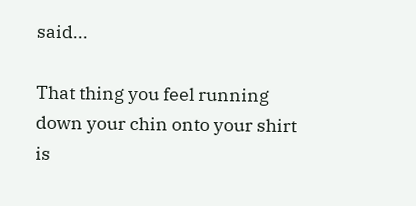said...

That thing you feel running down your chin onto your shirt is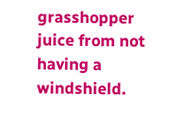grasshopper juice from not having a windshield.